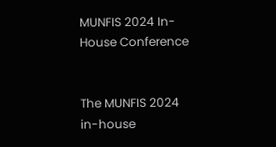MUNFIS 2024 In-House Conference


The MUNFIS 2024 in-house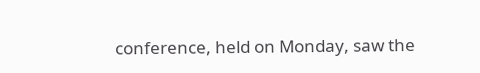conference, held on Monday, saw the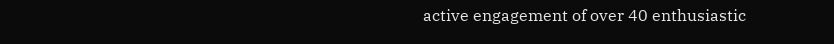active engagement of over 40 enthusiastic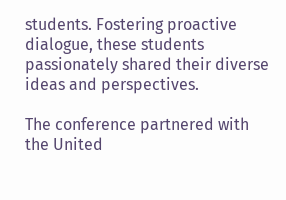students. Fostering proactive dialogue, these students passionately shared their diverse ideas and perspectives.

The conference partnered with the United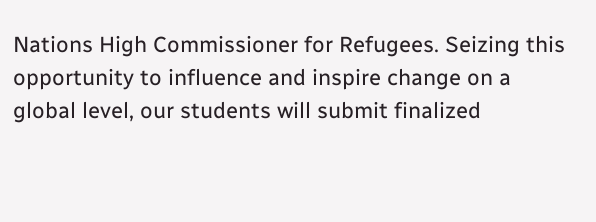Nations High Commissioner for Refugees. Seizing this opportunity to influence and inspire change on a global level, our students will submit finalized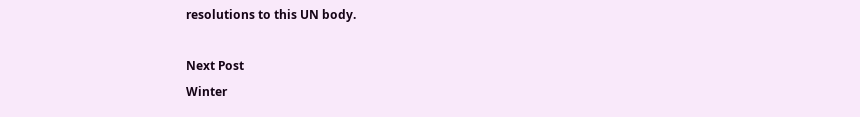resolutions to this UN body.

Next Post
Winter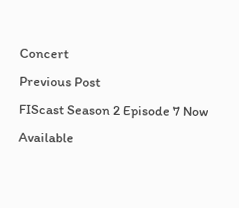Concert
Previous Post
FIScast Season 2 Episode 7 Now Available